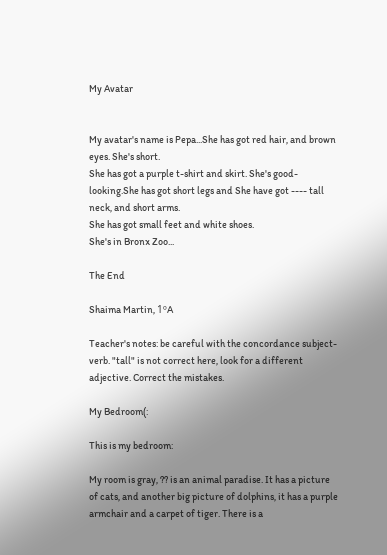My Avatar


My avatar's name is Pepa...She has got red hair, and brown eyes. She's short.
She has got a purple t-shirt and skirt. She's good-looking.She has got short legs and She have got ---- tall neck, and short arms.
She has got small feet and white shoes.
She's in Bronx Zoo...

The End

Shaima Martin, 1ºA

Teacher's notes: be careful with the concordance subject-verb. "tall" is not correct here, look for a different adjective. Correct the mistakes.

My Bedroom(:

This is my bedroom:

My room is gray, ?? is an animal paradise. It has a picture of cats, and another big picture of dolphins, it has a purple armchair and a carpet of tiger. There is a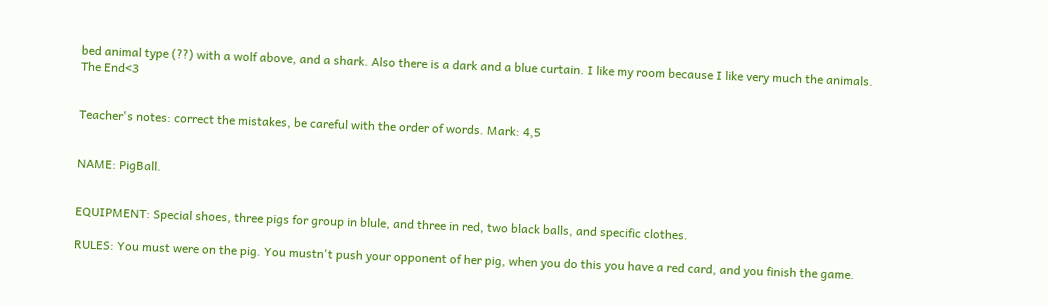bed animal type (??) with a wolf above, and a shark. Also there is a dark and a blue curtain. I like my room because I like very much the animals.
The End<3


Teacher's notes: correct the mistakes, be careful with the order of words. Mark: 4,5


NAME: PigBall.


EQUIPMENT: Special shoes, three pigs for group in blule, and three in red, two black balls, and specific clothes.

RULES: You must were on the pig. You mustn't push your opponent of her pig, when you do this you have a red card, and you finish the game.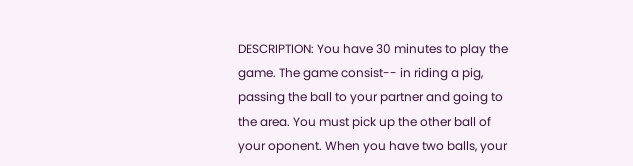DESCRIPTION: You have 30 minutes to play the game. The game consist-- in riding a pig, passing the ball to your partner and going to the area. You must pick up the other ball of your oponent. When you have two balls, your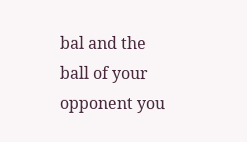bal and the ball of your opponent you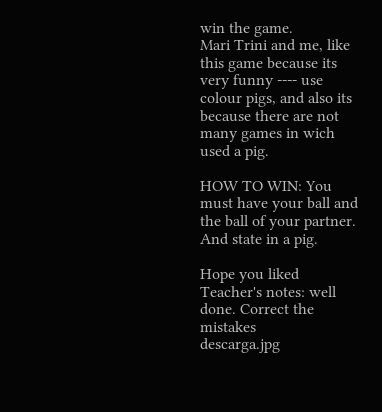win the game.
Mari Trini and me, like this game because its very funny ---- use colour pigs, and also its because there are not many games in wich used a pig.

HOW TO WIN: You must have your ball and the ball of your partner. And state in a pig.

Hope you liked
Teacher's notes: well done. Correct the mistakes
descarga.jpg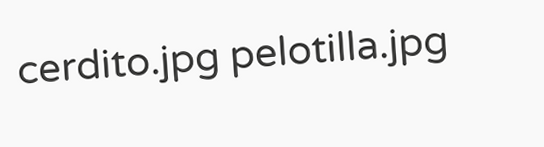cerdito.jpg pelotilla.jpg